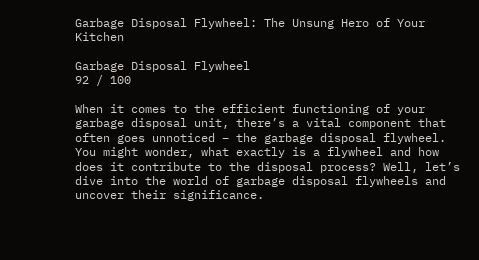Garbage Disposal Flywheel: The Unsung Hero of Your Kitchen

Garbage Disposal Flywheel
92 / 100

When it comes to the efficient functioning of your garbage disposal unit, there’s a vital component that often goes unnoticed – the garbage disposal flywheel. You might wonder, what exactly is a flywheel and how does it contribute to the disposal process? Well, let’s dive into the world of garbage disposal flywheels and uncover their significance.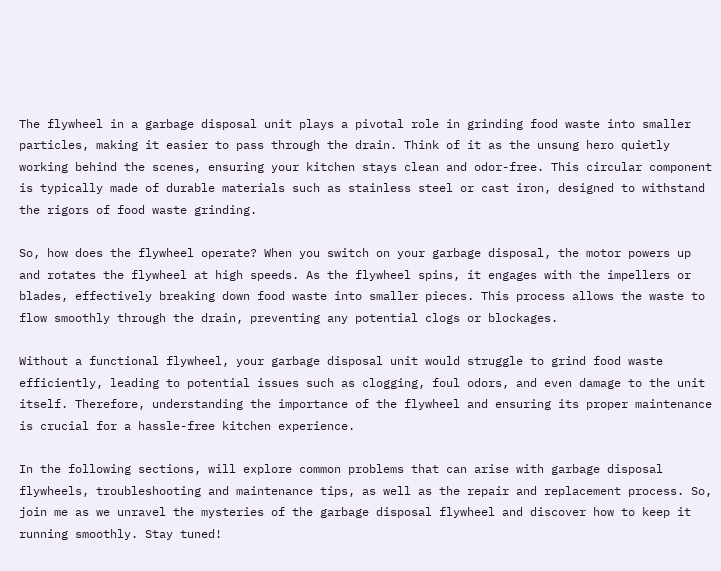The flywheel in a garbage disposal unit plays a pivotal role in grinding food waste into smaller particles, making it easier to pass through the drain. Think of it as the unsung hero quietly working behind the scenes, ensuring your kitchen stays clean and odor-free. This circular component is typically made of durable materials such as stainless steel or cast iron, designed to withstand the rigors of food waste grinding.

So, how does the flywheel operate? When you switch on your garbage disposal, the motor powers up and rotates the flywheel at high speeds. As the flywheel spins, it engages with the impellers or blades, effectively breaking down food waste into smaller pieces. This process allows the waste to flow smoothly through the drain, preventing any potential clogs or blockages.

Without a functional flywheel, your garbage disposal unit would struggle to grind food waste efficiently, leading to potential issues such as clogging, foul odors, and even damage to the unit itself. Therefore, understanding the importance of the flywheel and ensuring its proper maintenance is crucial for a hassle-free kitchen experience.

In the following sections, will explore common problems that can arise with garbage disposal flywheels, troubleshooting and maintenance tips, as well as the repair and replacement process. So, join me as we unravel the mysteries of the garbage disposal flywheel and discover how to keep it running smoothly. Stay tuned!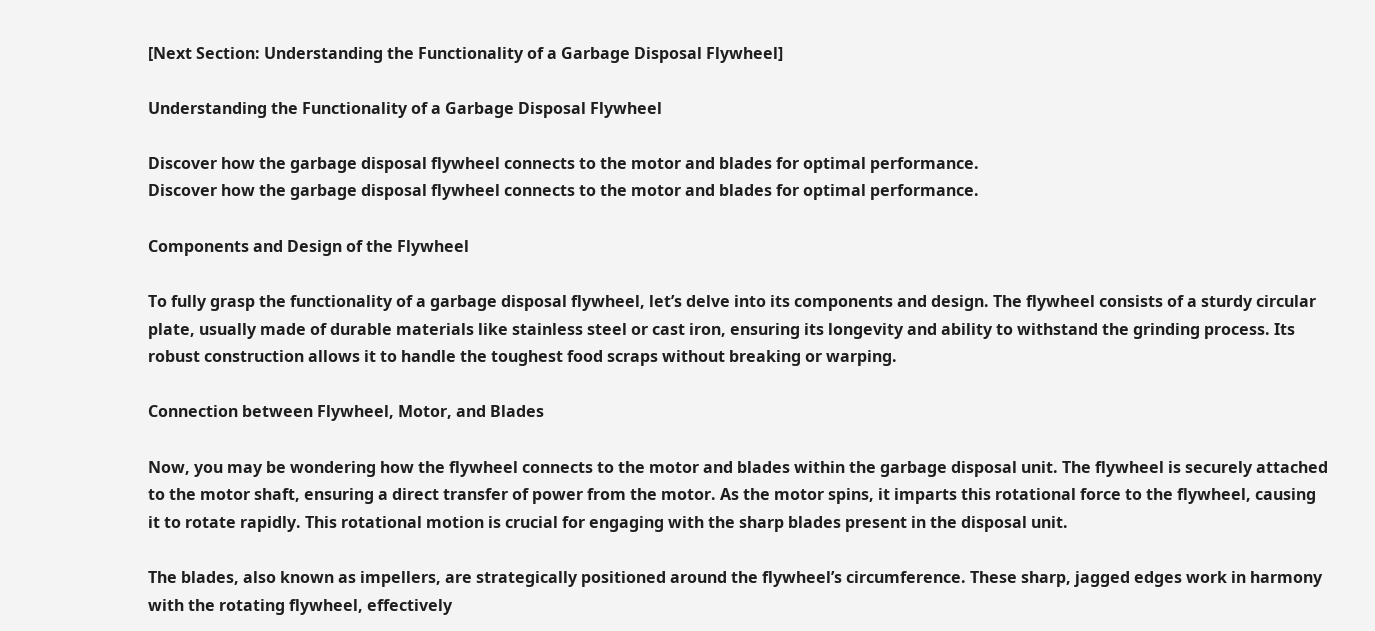[Next Section: Understanding the Functionality of a Garbage Disposal Flywheel]

Understanding the Functionality of a Garbage Disposal Flywheel

Discover how the garbage disposal flywheel connects to the motor and blades for optimal performance.
Discover how the garbage disposal flywheel connects to the motor and blades for optimal performance.

Components and Design of the Flywheel

To fully grasp the functionality of a garbage disposal flywheel, let’s delve into its components and design. The flywheel consists of a sturdy circular plate, usually made of durable materials like stainless steel or cast iron, ensuring its longevity and ability to withstand the grinding process. Its robust construction allows it to handle the toughest food scraps without breaking or warping.

Connection between Flywheel, Motor, and Blades

Now, you may be wondering how the flywheel connects to the motor and blades within the garbage disposal unit. The flywheel is securely attached to the motor shaft, ensuring a direct transfer of power from the motor. As the motor spins, it imparts this rotational force to the flywheel, causing it to rotate rapidly. This rotational motion is crucial for engaging with the sharp blades present in the disposal unit.

The blades, also known as impellers, are strategically positioned around the flywheel’s circumference. These sharp, jagged edges work in harmony with the rotating flywheel, effectively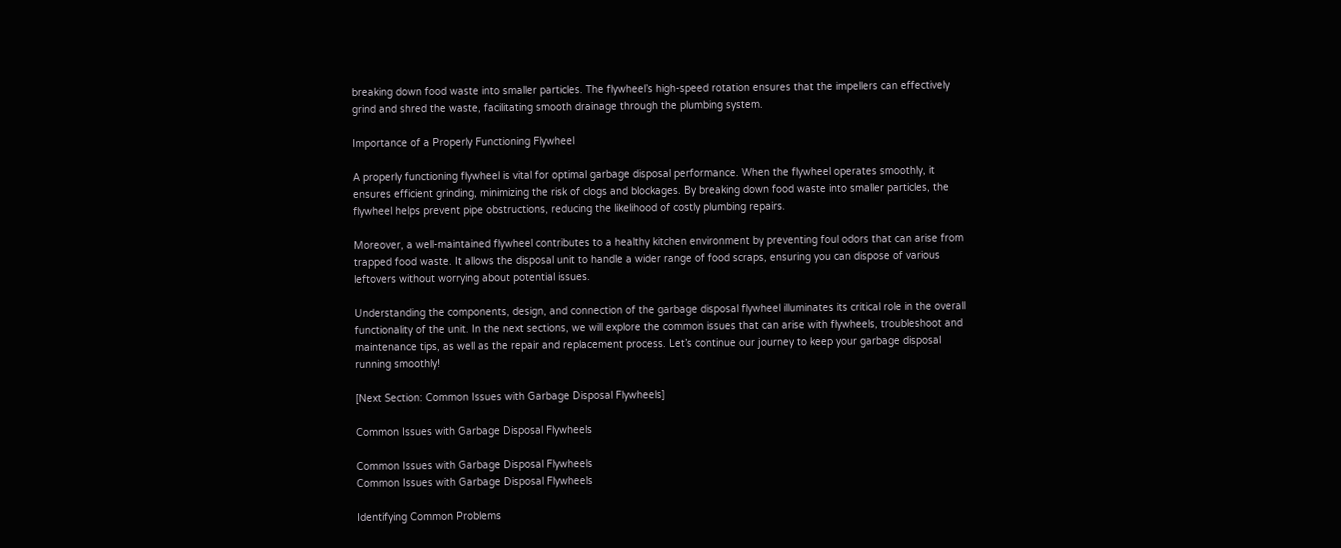breaking down food waste into smaller particles. The flywheel’s high-speed rotation ensures that the impellers can effectively grind and shred the waste, facilitating smooth drainage through the plumbing system.

Importance of a Properly Functioning Flywheel

A properly functioning flywheel is vital for optimal garbage disposal performance. When the flywheel operates smoothly, it ensures efficient grinding, minimizing the risk of clogs and blockages. By breaking down food waste into smaller particles, the flywheel helps prevent pipe obstructions, reducing the likelihood of costly plumbing repairs.

Moreover, a well-maintained flywheel contributes to a healthy kitchen environment by preventing foul odors that can arise from trapped food waste. It allows the disposal unit to handle a wider range of food scraps, ensuring you can dispose of various leftovers without worrying about potential issues.

Understanding the components, design, and connection of the garbage disposal flywheel illuminates its critical role in the overall functionality of the unit. In the next sections, we will explore the common issues that can arise with flywheels, troubleshoot and maintenance tips, as well as the repair and replacement process. Let’s continue our journey to keep your garbage disposal running smoothly!

[Next Section: Common Issues with Garbage Disposal Flywheels]

Common Issues with Garbage Disposal Flywheels

Common Issues with Garbage Disposal Flywheels
Common Issues with Garbage Disposal Flywheels

Identifying Common Problems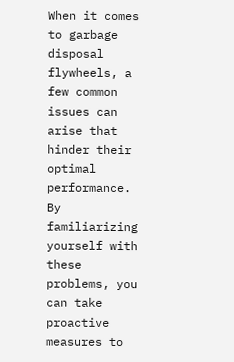When it comes to garbage disposal flywheels, a few common issues can arise that hinder their optimal performance. By familiarizing yourself with these problems, you can take proactive measures to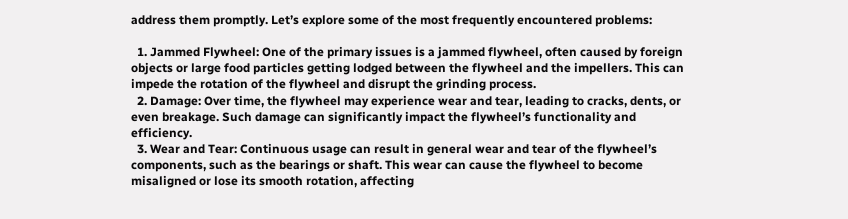address them promptly. Let’s explore some of the most frequently encountered problems:

  1. Jammed Flywheel: One of the primary issues is a jammed flywheel, often caused by foreign objects or large food particles getting lodged between the flywheel and the impellers. This can impede the rotation of the flywheel and disrupt the grinding process.
  2. Damage: Over time, the flywheel may experience wear and tear, leading to cracks, dents, or even breakage. Such damage can significantly impact the flywheel’s functionality and efficiency.
  3. Wear and Tear: Continuous usage can result in general wear and tear of the flywheel’s components, such as the bearings or shaft. This wear can cause the flywheel to become misaligned or lose its smooth rotation, affecting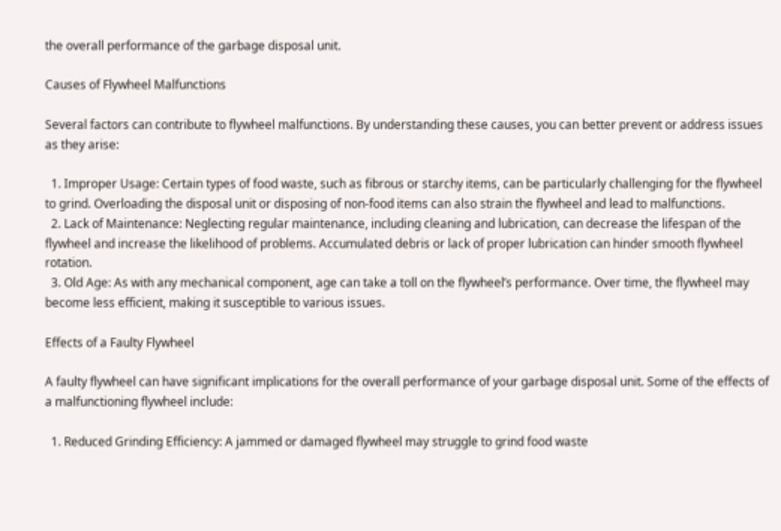the overall performance of the garbage disposal unit.

Causes of Flywheel Malfunctions

Several factors can contribute to flywheel malfunctions. By understanding these causes, you can better prevent or address issues as they arise:

  1. Improper Usage: Certain types of food waste, such as fibrous or starchy items, can be particularly challenging for the flywheel to grind. Overloading the disposal unit or disposing of non-food items can also strain the flywheel and lead to malfunctions.
  2. Lack of Maintenance: Neglecting regular maintenance, including cleaning and lubrication, can decrease the lifespan of the flywheel and increase the likelihood of problems. Accumulated debris or lack of proper lubrication can hinder smooth flywheel rotation.
  3. Old Age: As with any mechanical component, age can take a toll on the flywheel’s performance. Over time, the flywheel may become less efficient, making it susceptible to various issues.

Effects of a Faulty Flywheel

A faulty flywheel can have significant implications for the overall performance of your garbage disposal unit. Some of the effects of a malfunctioning flywheel include:

  1. Reduced Grinding Efficiency: A jammed or damaged flywheel may struggle to grind food waste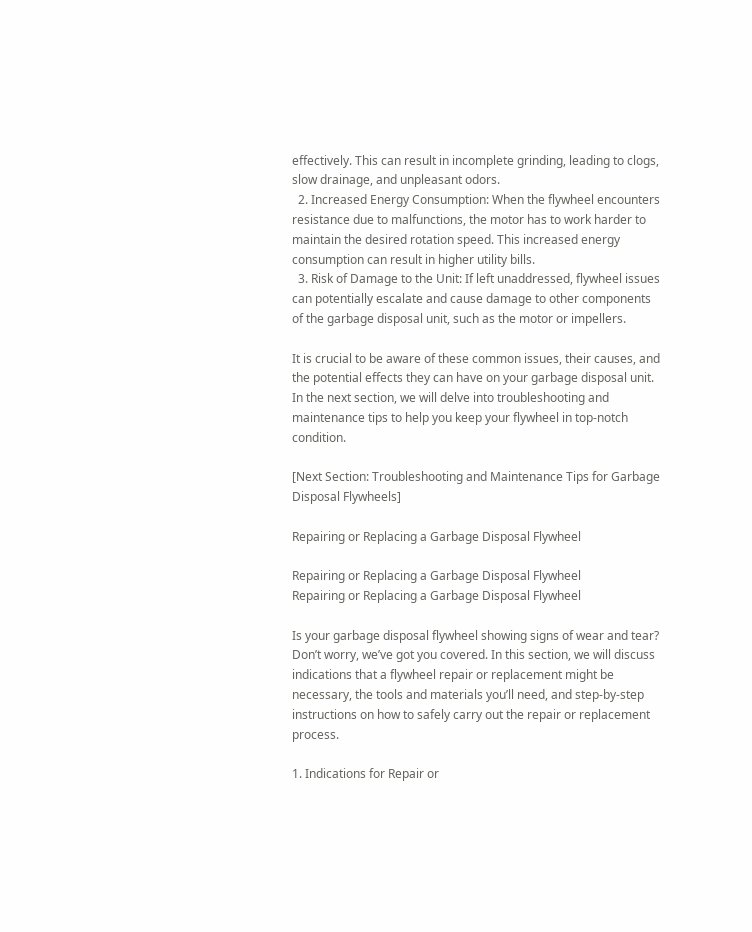effectively. This can result in incomplete grinding, leading to clogs, slow drainage, and unpleasant odors.
  2. Increased Energy Consumption: When the flywheel encounters resistance due to malfunctions, the motor has to work harder to maintain the desired rotation speed. This increased energy consumption can result in higher utility bills.
  3. Risk of Damage to the Unit: If left unaddressed, flywheel issues can potentially escalate and cause damage to other components of the garbage disposal unit, such as the motor or impellers.

It is crucial to be aware of these common issues, their causes, and the potential effects they can have on your garbage disposal unit. In the next section, we will delve into troubleshooting and maintenance tips to help you keep your flywheel in top-notch condition.

[Next Section: Troubleshooting and Maintenance Tips for Garbage Disposal Flywheels]

Repairing or Replacing a Garbage Disposal Flywheel

Repairing or Replacing a Garbage Disposal Flywheel
Repairing or Replacing a Garbage Disposal Flywheel

Is your garbage disposal flywheel showing signs of wear and tear? Don’t worry, we’ve got you covered. In this section, we will discuss indications that a flywheel repair or replacement might be necessary, the tools and materials you’ll need, and step-by-step instructions on how to safely carry out the repair or replacement process.

1. Indications for Repair or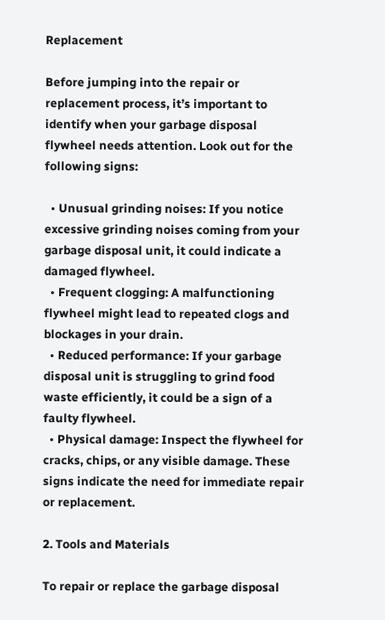Replacement

Before jumping into the repair or replacement process, it’s important to identify when your garbage disposal flywheel needs attention. Look out for the following signs:

  • Unusual grinding noises: If you notice excessive grinding noises coming from your garbage disposal unit, it could indicate a damaged flywheel.
  • Frequent clogging: A malfunctioning flywheel might lead to repeated clogs and blockages in your drain.
  • Reduced performance: If your garbage disposal unit is struggling to grind food waste efficiently, it could be a sign of a faulty flywheel.
  • Physical damage: Inspect the flywheel for cracks, chips, or any visible damage. These signs indicate the need for immediate repair or replacement.

2. Tools and Materials

To repair or replace the garbage disposal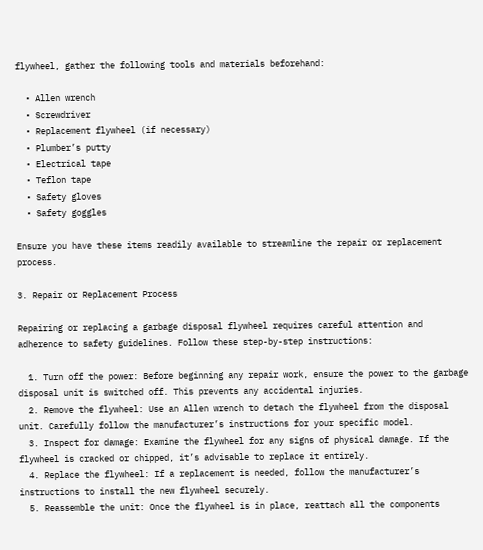flywheel, gather the following tools and materials beforehand:

  • Allen wrench
  • Screwdriver
  • Replacement flywheel (if necessary)
  • Plumber’s putty
  • Electrical tape
  • Teflon tape
  • Safety gloves
  • Safety goggles

Ensure you have these items readily available to streamline the repair or replacement process.

3. Repair or Replacement Process

Repairing or replacing a garbage disposal flywheel requires careful attention and adherence to safety guidelines. Follow these step-by-step instructions:

  1. Turn off the power: Before beginning any repair work, ensure the power to the garbage disposal unit is switched off. This prevents any accidental injuries.
  2. Remove the flywheel: Use an Allen wrench to detach the flywheel from the disposal unit. Carefully follow the manufacturer’s instructions for your specific model.
  3. Inspect for damage: Examine the flywheel for any signs of physical damage. If the flywheel is cracked or chipped, it’s advisable to replace it entirely.
  4. Replace the flywheel: If a replacement is needed, follow the manufacturer’s instructions to install the new flywheel securely.
  5. Reassemble the unit: Once the flywheel is in place, reattach all the components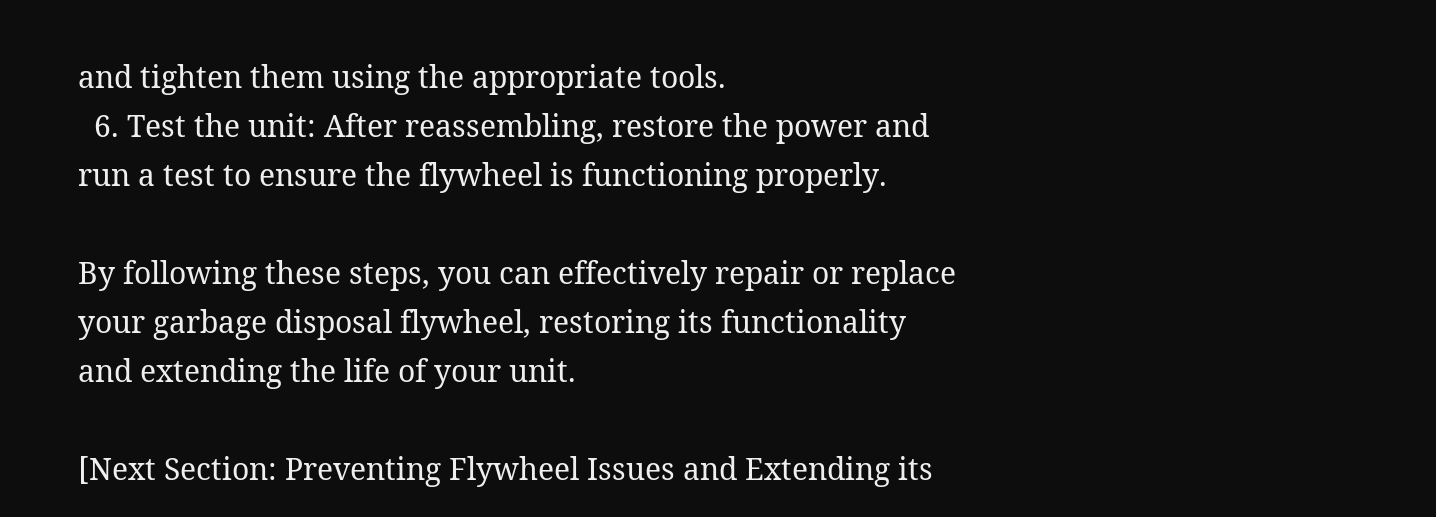and tighten them using the appropriate tools.
  6. Test the unit: After reassembling, restore the power and run a test to ensure the flywheel is functioning properly.

By following these steps, you can effectively repair or replace your garbage disposal flywheel, restoring its functionality and extending the life of your unit.

[Next Section: Preventing Flywheel Issues and Extending its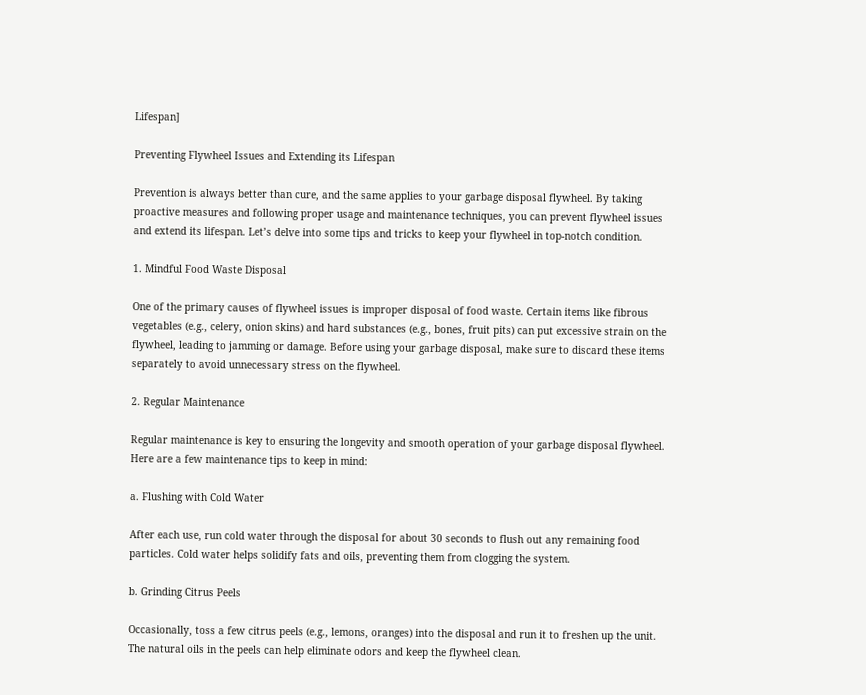Lifespan]

Preventing Flywheel Issues and Extending its Lifespan

Prevention is always better than cure, and the same applies to your garbage disposal flywheel. By taking proactive measures and following proper usage and maintenance techniques, you can prevent flywheel issues and extend its lifespan. Let’s delve into some tips and tricks to keep your flywheel in top-notch condition.

1. Mindful Food Waste Disposal

One of the primary causes of flywheel issues is improper disposal of food waste. Certain items like fibrous vegetables (e.g., celery, onion skins) and hard substances (e.g., bones, fruit pits) can put excessive strain on the flywheel, leading to jamming or damage. Before using your garbage disposal, make sure to discard these items separately to avoid unnecessary stress on the flywheel.

2. Regular Maintenance

Regular maintenance is key to ensuring the longevity and smooth operation of your garbage disposal flywheel. Here are a few maintenance tips to keep in mind:

a. Flushing with Cold Water

After each use, run cold water through the disposal for about 30 seconds to flush out any remaining food particles. Cold water helps solidify fats and oils, preventing them from clogging the system.

b. Grinding Citrus Peels

Occasionally, toss a few citrus peels (e.g., lemons, oranges) into the disposal and run it to freshen up the unit. The natural oils in the peels can help eliminate odors and keep the flywheel clean.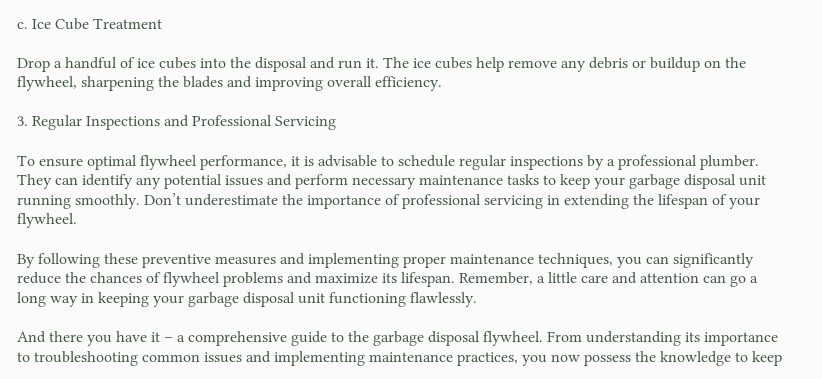c. Ice Cube Treatment

Drop a handful of ice cubes into the disposal and run it. The ice cubes help remove any debris or buildup on the flywheel, sharpening the blades and improving overall efficiency.

3. Regular Inspections and Professional Servicing

To ensure optimal flywheel performance, it is advisable to schedule regular inspections by a professional plumber. They can identify any potential issues and perform necessary maintenance tasks to keep your garbage disposal unit running smoothly. Don’t underestimate the importance of professional servicing in extending the lifespan of your flywheel.

By following these preventive measures and implementing proper maintenance techniques, you can significantly reduce the chances of flywheel problems and maximize its lifespan. Remember, a little care and attention can go a long way in keeping your garbage disposal unit functioning flawlessly.

And there you have it – a comprehensive guide to the garbage disposal flywheel. From understanding its importance to troubleshooting common issues and implementing maintenance practices, you now possess the knowledge to keep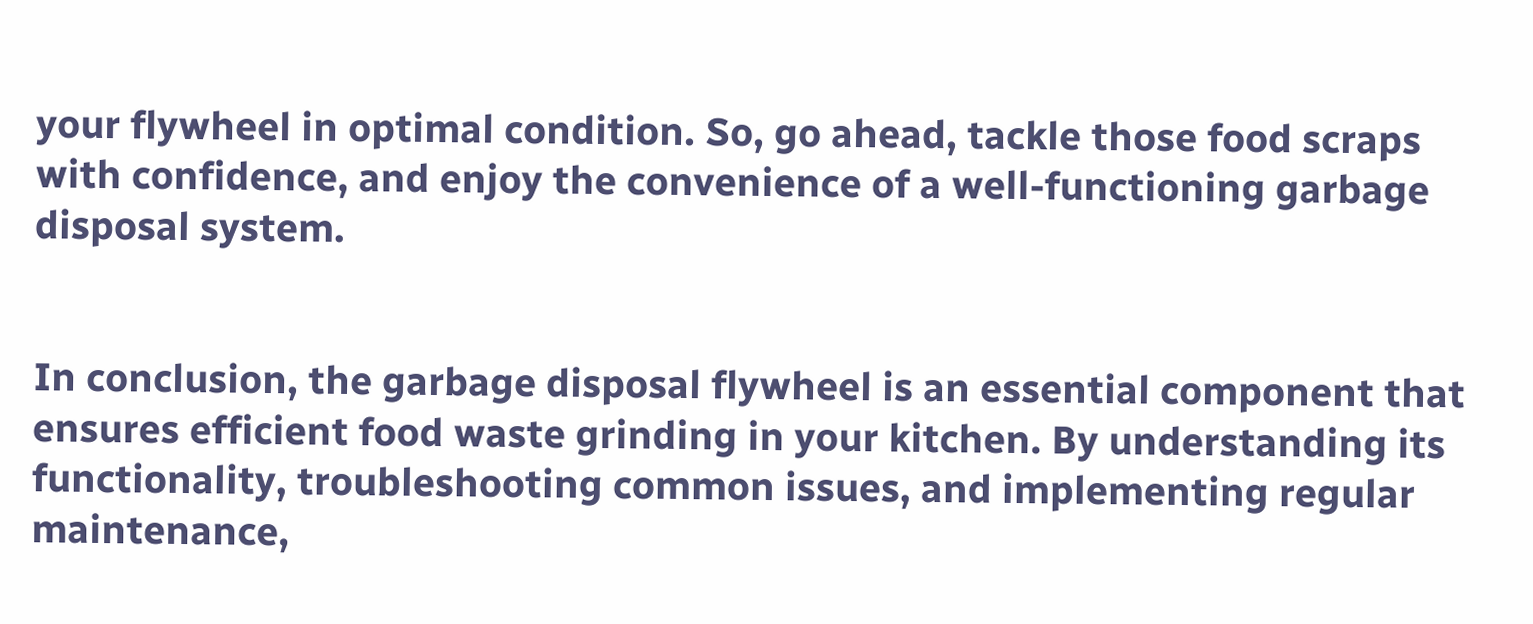your flywheel in optimal condition. So, go ahead, tackle those food scraps with confidence, and enjoy the convenience of a well-functioning garbage disposal system.


In conclusion, the garbage disposal flywheel is an essential component that ensures efficient food waste grinding in your kitchen. By understanding its functionality, troubleshooting common issues, and implementing regular maintenance,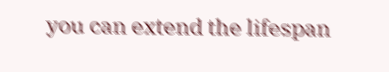you can extend the lifespan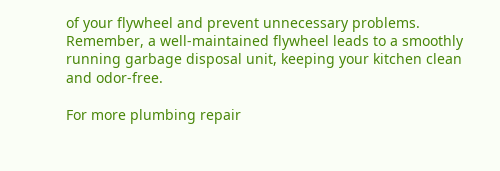of your flywheel and prevent unnecessary problems. Remember, a well-maintained flywheel leads to a smoothly running garbage disposal unit, keeping your kitchen clean and odor-free.

For more plumbing repair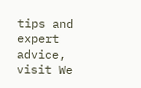tips and expert advice, visit We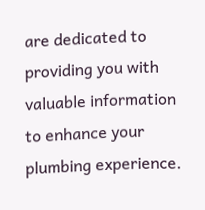are dedicated to providing you with valuable information to enhance your plumbing experience.